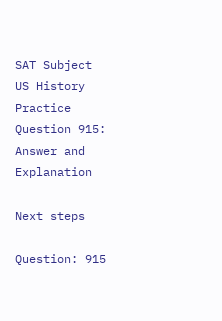SAT Subject US History Practice Question 915: Answer and Explanation

Next steps

Question: 915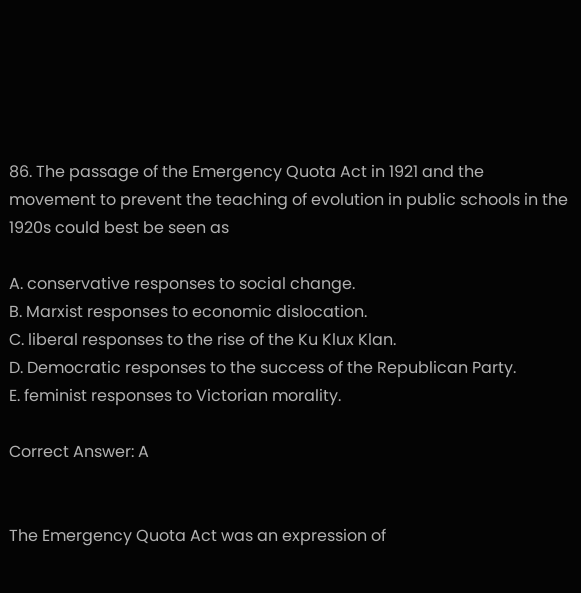86. The passage of the Emergency Quota Act in 1921 and the movement to prevent the teaching of evolution in public schools in the 1920s could best be seen as

A. conservative responses to social change.
B. Marxist responses to economic dislocation.
C. liberal responses to the rise of the Ku Klux Klan.
D. Democratic responses to the success of the Republican Party.
E. feminist responses to Victorian morality.

Correct Answer: A


The Emergency Quota Act was an expression of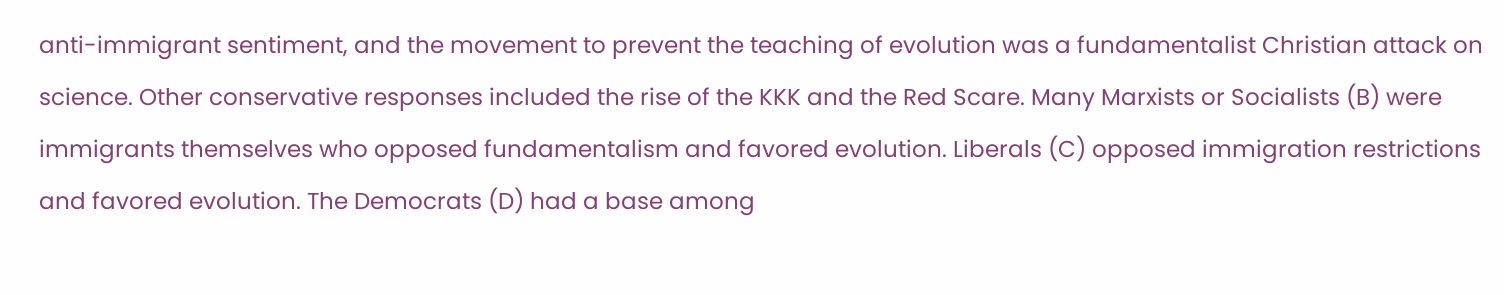anti-immigrant sentiment, and the movement to prevent the teaching of evolution was a fundamentalist Christian attack on science. Other conservative responses included the rise of the KKK and the Red Scare. Many Marxists or Socialists (B) were immigrants themselves who opposed fundamentalism and favored evolution. Liberals (C) opposed immigration restrictions and favored evolution. The Democrats (D) had a base among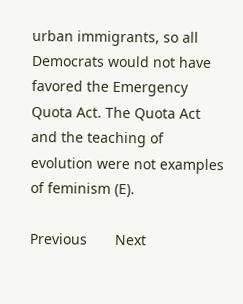urban immigrants, so all Democrats would not have favored the Emergency Quota Act. The Quota Act and the teaching of evolution were not examples of feminism (E).

Previous       Next